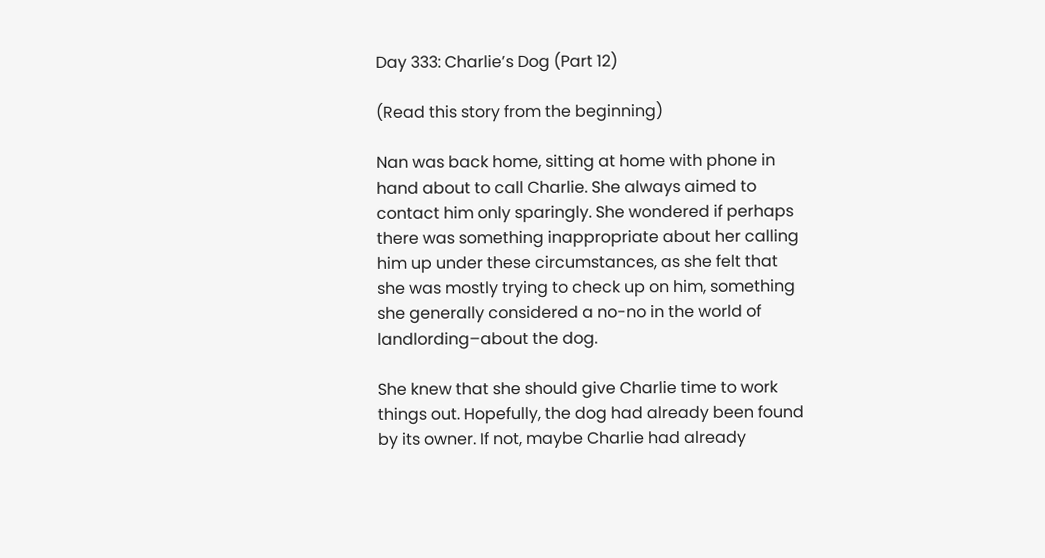Day 333: Charlie’s Dog (Part 12)

(Read this story from the beginning)

Nan was back home, sitting at home with phone in hand about to call Charlie. She always aimed to contact him only sparingly. She wondered if perhaps there was something inappropriate about her calling him up under these circumstances, as she felt that she was mostly trying to check up on him, something she generally considered a no-no in the world of landlording–about the dog.

She knew that she should give Charlie time to work things out. Hopefully, the dog had already been found by its owner. If not, maybe Charlie had already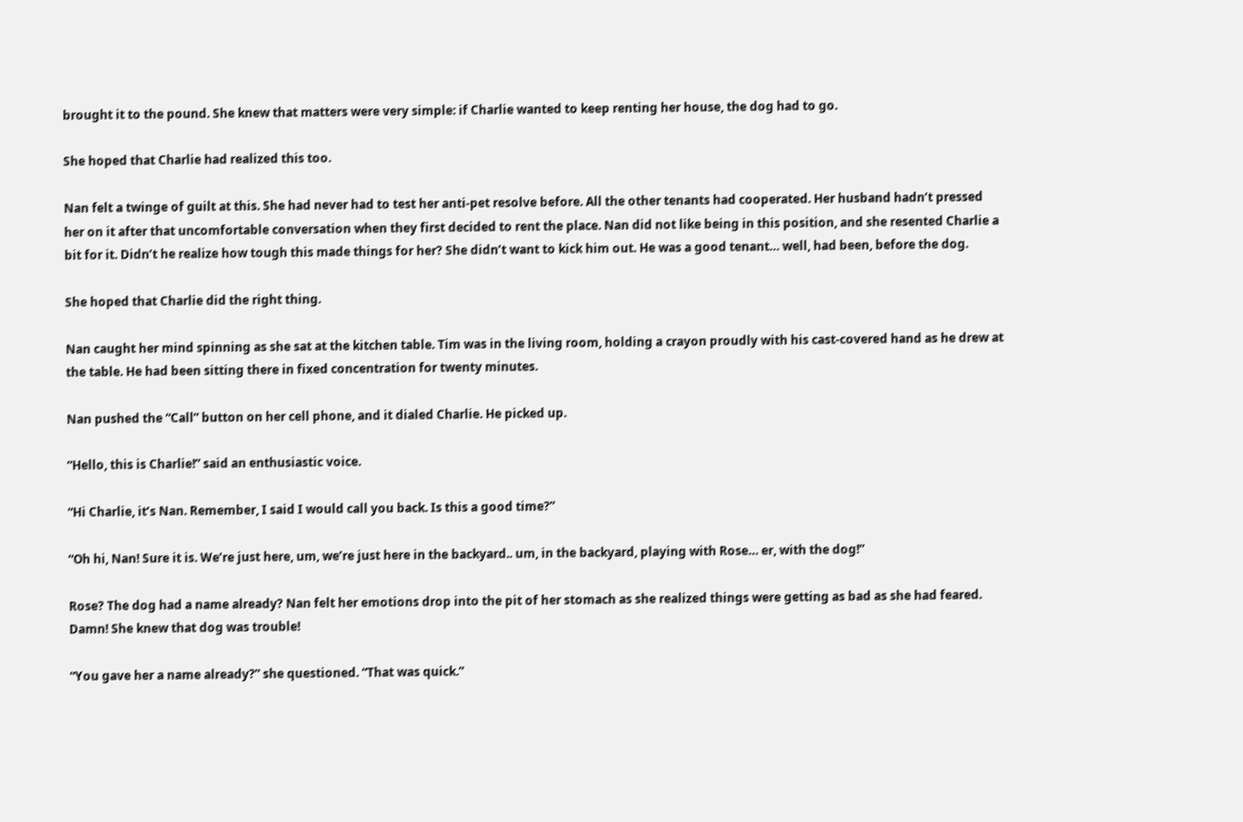brought it to the pound. She knew that matters were very simple: if Charlie wanted to keep renting her house, the dog had to go.

She hoped that Charlie had realized this too.

Nan felt a twinge of guilt at this. She had never had to test her anti-pet resolve before. All the other tenants had cooperated. Her husband hadn’t pressed her on it after that uncomfortable conversation when they first decided to rent the place. Nan did not like being in this position, and she resented Charlie a bit for it. Didn’t he realize how tough this made things for her? She didn’t want to kick him out. He was a good tenant… well, had been, before the dog.

She hoped that Charlie did the right thing.

Nan caught her mind spinning as she sat at the kitchen table. Tim was in the living room, holding a crayon proudly with his cast-covered hand as he drew at the table. He had been sitting there in fixed concentration for twenty minutes.

Nan pushed the “Call” button on her cell phone, and it dialed Charlie. He picked up.

“Hello, this is Charlie!” said an enthusiastic voice.

“Hi Charlie, it’s Nan. Remember, I said I would call you back. Is this a good time?”

“Oh hi, Nan! Sure it is. We’re just here, um, we’re just here in the backyard.. um, in the backyard, playing with Rose… er, with the dog!”

Rose? The dog had a name already? Nan felt her emotions drop into the pit of her stomach as she realized things were getting as bad as she had feared. Damn! She knew that dog was trouble!

“You gave her a name already?” she questioned. “That was quick.”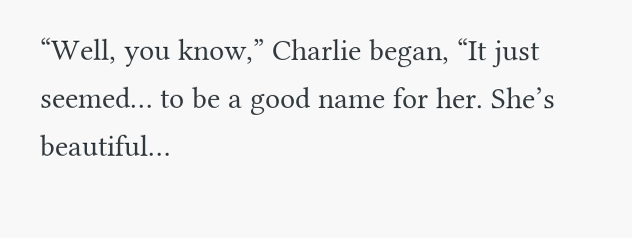“Well, you know,” Charlie began, “It just seemed… to be a good name for her. She’s beautiful…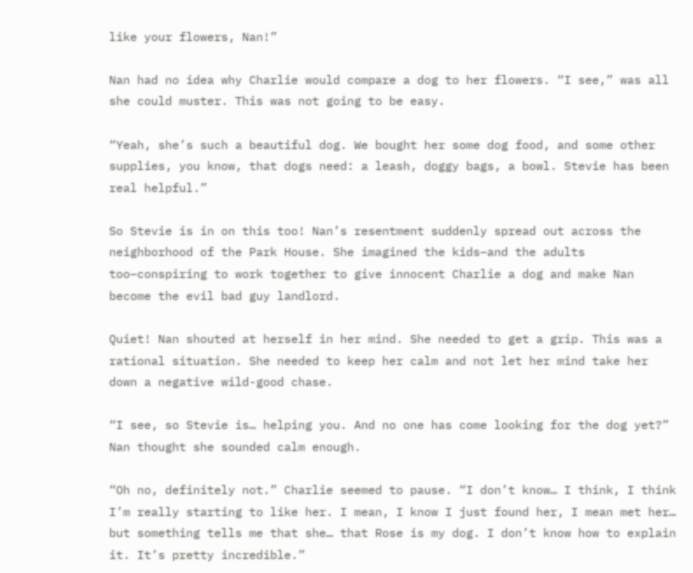like your flowers, Nan!”

Nan had no idea why Charlie would compare a dog to her flowers. “I see,” was all she could muster. This was not going to be easy.

“Yeah, she’s such a beautiful dog. We bought her some dog food, and some other supplies, you know, that dogs need: a leash, doggy bags, a bowl. Stevie has been real helpful.”

So Stevie is in on this too! Nan’s resentment suddenly spread out across the neighborhood of the Park House. She imagined the kids–and the adults too–conspiring to work together to give innocent Charlie a dog and make Nan become the evil bad guy landlord.

Quiet! Nan shouted at herself in her mind. She needed to get a grip. This was a rational situation. She needed to keep her calm and not let her mind take her down a negative wild-good chase.

“I see, so Stevie is… helping you. And no one has come looking for the dog yet?” Nan thought she sounded calm enough.

“Oh no, definitely not.” Charlie seemed to pause. “I don’t know… I think, I think I’m really starting to like her. I mean, I know I just found her, I mean met her… but something tells me that she… that Rose is my dog. I don’t know how to explain it. It’s pretty incredible.”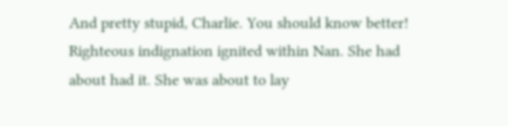And pretty stupid, Charlie. You should know better! Righteous indignation ignited within Nan. She had about had it. She was about to lay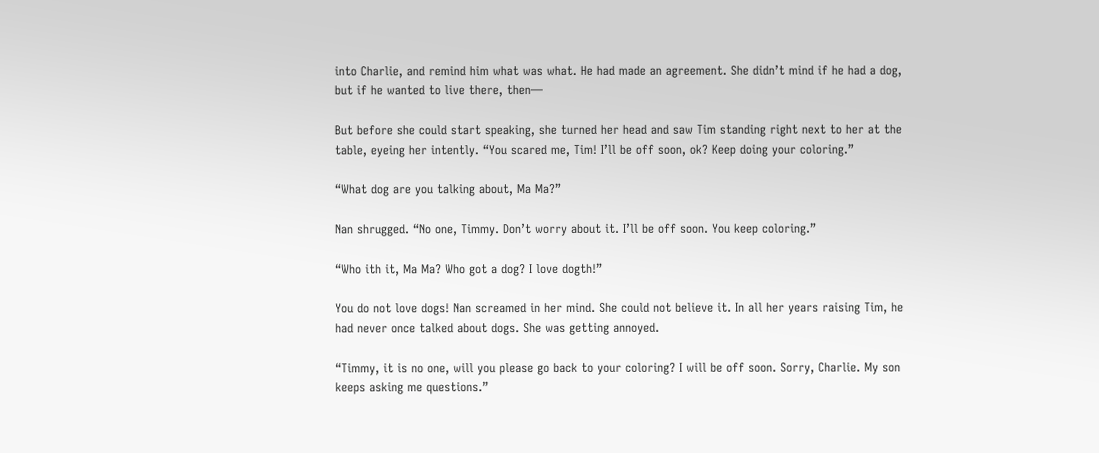into Charlie, and remind him what was what. He had made an agreement. She didn’t mind if he had a dog, but if he wanted to live there, then—

But before she could start speaking, she turned her head and saw Tim standing right next to her at the table, eyeing her intently. “You scared me, Tim! I’ll be off soon, ok? Keep doing your coloring.”

“What dog are you talking about, Ma Ma?”

Nan shrugged. “No one, Timmy. Don’t worry about it. I’ll be off soon. You keep coloring.”

“Who ith it, Ma Ma? Who got a dog? I love dogth!”

You do not love dogs! Nan screamed in her mind. She could not believe it. In all her years raising Tim, he had never once talked about dogs. She was getting annoyed.

“Timmy, it is no one, will you please go back to your coloring? I will be off soon. Sorry, Charlie. My son keeps asking me questions.”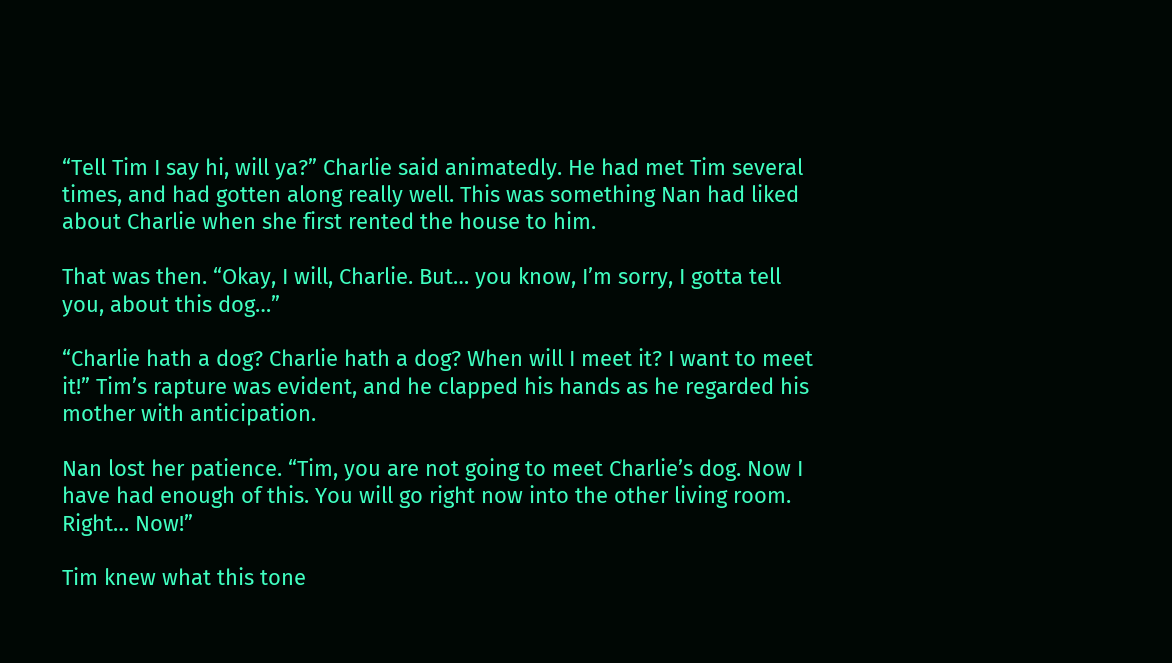“Tell Tim I say hi, will ya?” Charlie said animatedly. He had met Tim several times, and had gotten along really well. This was something Nan had liked about Charlie when she first rented the house to him.

That was then. “Okay, I will, Charlie. But… you know, I’m sorry, I gotta tell you, about this dog…”

“Charlie hath a dog? Charlie hath a dog? When will I meet it? I want to meet it!” Tim’s rapture was evident, and he clapped his hands as he regarded his mother with anticipation.

Nan lost her patience. “Tim, you are not going to meet Charlie’s dog. Now I have had enough of this. You will go right now into the other living room. Right… Now!”

Tim knew what this tone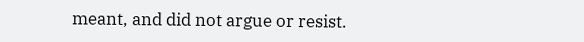meant, and did not argue or resist.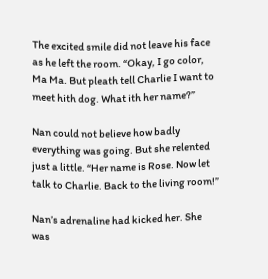The excited smile did not leave his face as he left the room. “Okay, I go color, Ma Ma. But pleath tell Charlie I want to meet hith dog. What ith her name?”

Nan could not believe how badly everything was going. But she relented just a little. “Her name is Rose. Now let talk to Charlie. Back to the living room!”

Nan’s adrenaline had kicked her. She was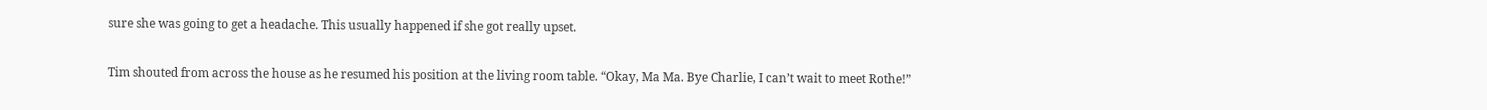sure she was going to get a headache. This usually happened if she got really upset.

Tim shouted from across the house as he resumed his position at the living room table. “Okay, Ma Ma. Bye Charlie, I can’t wait to meet Rothe!”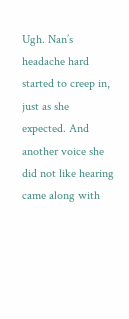Ugh. Nan’s headache hard started to creep in, just as she expected. And another voice she did not like hearing came along with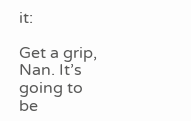it:

Get a grip, Nan. It’s going to be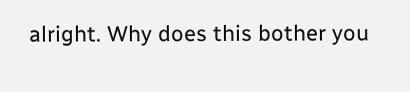alright. Why does this bother you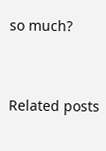so much?


Related posts